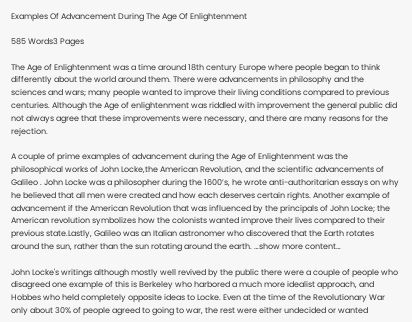Examples Of Advancement During The Age Of Enlightenment

585 Words3 Pages

The Age of Enlightenment was a time around 18th century Europe where people began to think differently about the world around them. There were advancements in philosophy and the sciences and wars; many people wanted to improve their living conditions compared to previous centuries. Although the Age of enlightenment was riddled with improvement the general public did not always agree that these improvements were necessary, and there are many reasons for the rejection.

A couple of prime examples of advancement during the Age of Enlightenment was the philosophical works of John Locke,the American Revolution, and the scientific advancements of Galileo . John Locke was a philosopher during the 1600’s, he wrote anti-authoritarian essays on why he believed that all men were created and how each deserves certain rights. Another example of advancement if the American Revolution that was influenced by the principals of John Locke; the American revolution symbolizes how the colonists wanted improve their lives compared to their previous state.Lastly, Galileo was an Italian astronomer who discovered that the Earth rotates around the sun, rather than the sun rotating around the earth. …show more content…

John Locke's writings although mostly well revived by the public there were a couple of people who disagreed one example of this is Berkeley who harbored a much more idealist approach, and Hobbes who held completely opposite ideas to Locke. Even at the time of the Revolutionary War only about 30% of people agreed to going to war, the rest were either undecided or wanted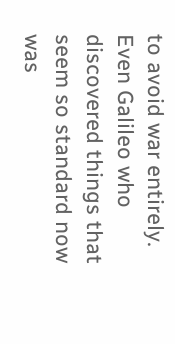to avoid war entirely. Even Galileo who discovered things that seem so standard now was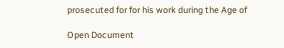prosecuted for for his work during the Age of

Open Document